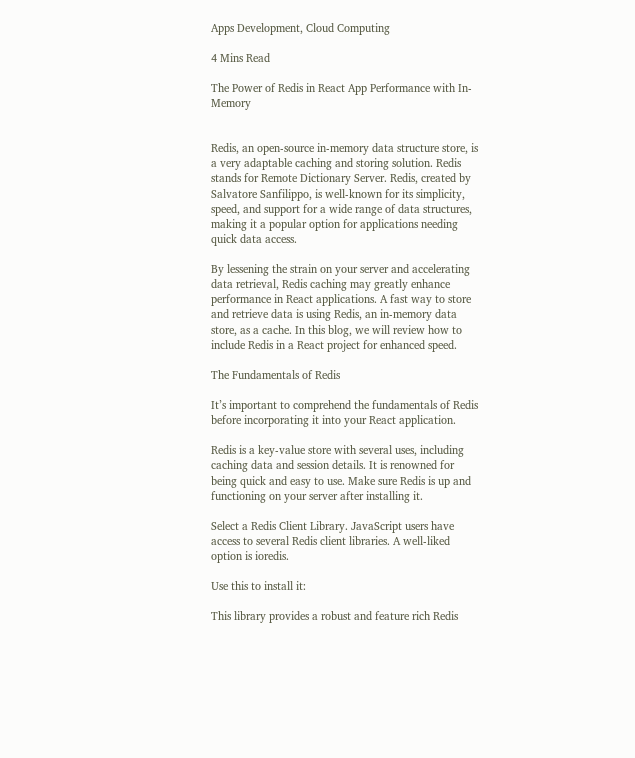Apps Development, Cloud Computing

4 Mins Read

The Power of Redis in React App Performance with In-Memory


Redis, an open-source in-memory data structure store, is a very adaptable caching and storing solution. Redis stands for Remote Dictionary Server. Redis, created by Salvatore Sanfilippo, is well-known for its simplicity, speed, and support for a wide range of data structures, making it a popular option for applications needing quick data access.

By lessening the strain on your server and accelerating data retrieval, Redis caching may greatly enhance performance in React applications. A fast way to store and retrieve data is using Redis, an in-memory data store, as a cache. In this blog, we will review how to include Redis in a React project for enhanced speed.

The Fundamentals of Redis

It’s important to comprehend the fundamentals of Redis before incorporating it into your React application.

Redis is a key-value store with several uses, including caching data and session details. It is renowned for being quick and easy to use. Make sure Redis is up and functioning on your server after installing it.

Select a Redis Client Library. JavaScript users have access to several Redis client libraries. A well-liked option is ioredis.

Use this to install it:

This library provides a robust and feature rich Redis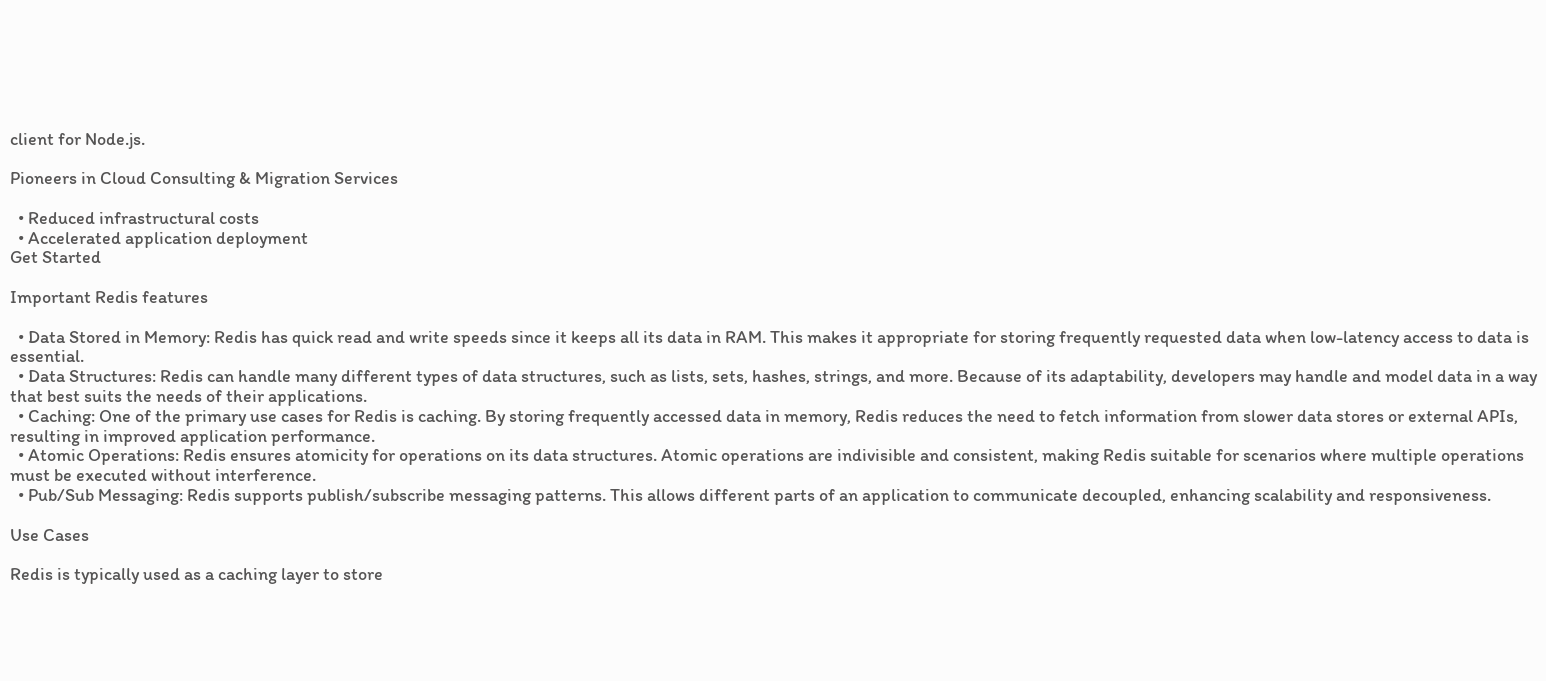client for Node.js.

Pioneers in Cloud Consulting & Migration Services

  • Reduced infrastructural costs
  • Accelerated application deployment
Get Started

Important Redis features

  • Data Stored in Memory: Redis has quick read and write speeds since it keeps all its data in RAM. This makes it appropriate for storing frequently requested data when low-latency access to data is essential.
  • Data Structures: Redis can handle many different types of data structures, such as lists, sets, hashes, strings, and more. Because of its adaptability, developers may handle and model data in a way that best suits the needs of their applications.
  • Caching: One of the primary use cases for Redis is caching. By storing frequently accessed data in memory, Redis reduces the need to fetch information from slower data stores or external APIs, resulting in improved application performance.
  • Atomic Operations: Redis ensures atomicity for operations on its data structures. Atomic operations are indivisible and consistent, making Redis suitable for scenarios where multiple operations must be executed without interference.
  • Pub/Sub Messaging: Redis supports publish/subscribe messaging patterns. This allows different parts of an application to communicate decoupled, enhancing scalability and responsiveness.

Use Cases

Redis is typically used as a caching layer to store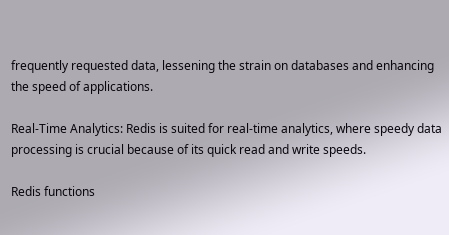frequently requested data, lessening the strain on databases and enhancing the speed of applications.

Real-Time Analytics: Redis is suited for real-time analytics, where speedy data processing is crucial because of its quick read and write speeds.

Redis functions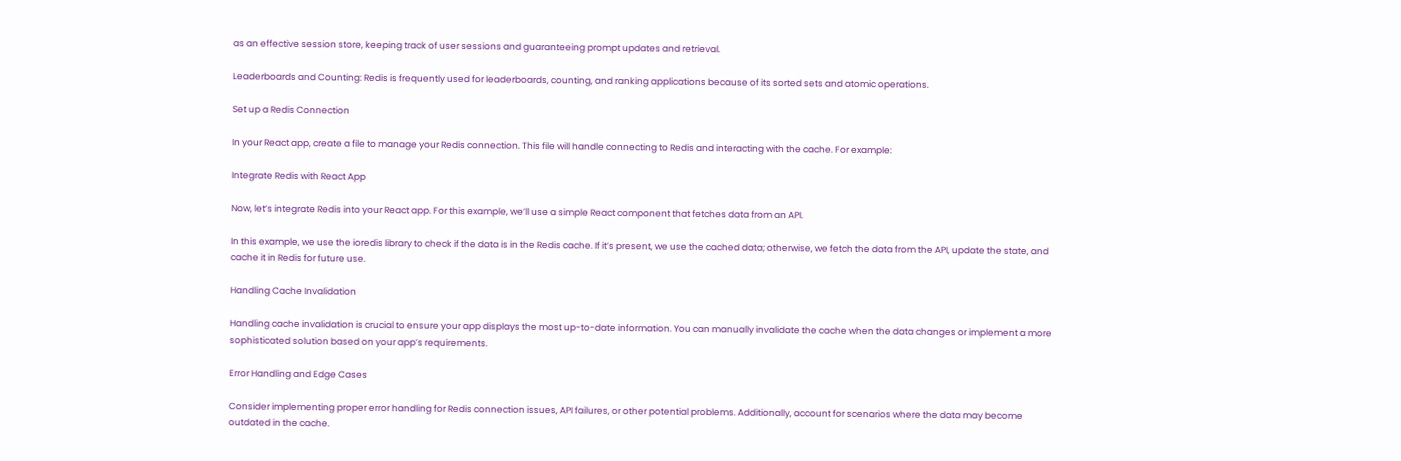as an effective session store, keeping track of user sessions and guaranteeing prompt updates and retrieval.

Leaderboards and Counting: Redis is frequently used for leaderboards, counting, and ranking applications because of its sorted sets and atomic operations.

Set up a Redis Connection

In your React app, create a file to manage your Redis connection. This file will handle connecting to Redis and interacting with the cache. For example:

Integrate Redis with React App

Now, let’s integrate Redis into your React app. For this example, we’ll use a simple React component that fetches data from an API.

In this example, we use the ioredis library to check if the data is in the Redis cache. If it’s present, we use the cached data; otherwise, we fetch the data from the API, update the state, and cache it in Redis for future use.

Handling Cache Invalidation

Handling cache invalidation is crucial to ensure your app displays the most up-to-date information. You can manually invalidate the cache when the data changes or implement a more sophisticated solution based on your app’s requirements.

Error Handling and Edge Cases

Consider implementing proper error handling for Redis connection issues, API failures, or other potential problems. Additionally, account for scenarios where the data may become outdated in the cache.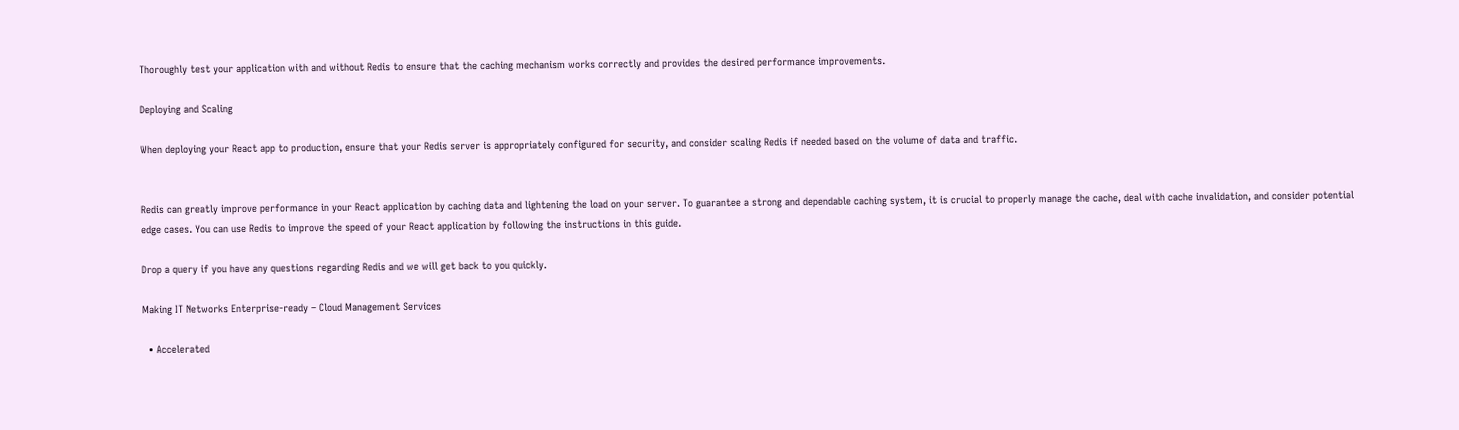Thoroughly test your application with and without Redis to ensure that the caching mechanism works correctly and provides the desired performance improvements.

Deploying and Scaling

When deploying your React app to production, ensure that your Redis server is appropriately configured for security, and consider scaling Redis if needed based on the volume of data and traffic.


Redis can greatly improve performance in your React application by caching data and lightening the load on your server. To guarantee a strong and dependable caching system, it is crucial to properly manage the cache, deal with cache invalidation, and consider potential edge cases. You can use Redis to improve the speed of your React application by following the instructions in this guide.

Drop a query if you have any questions regarding Redis and we will get back to you quickly.

Making IT Networks Enterprise-ready – Cloud Management Services

  • Accelerated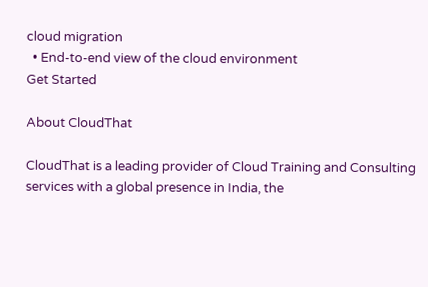cloud migration
  • End-to-end view of the cloud environment
Get Started

About CloudThat

CloudThat is a leading provider of Cloud Training and Consulting services with a global presence in India, the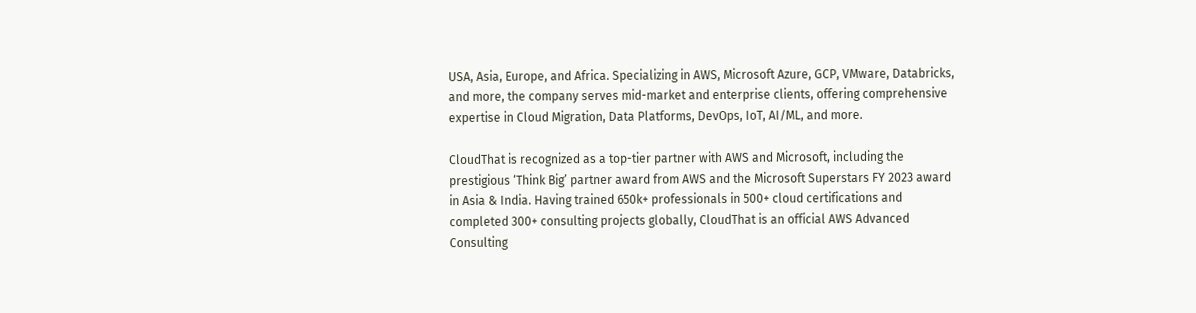USA, Asia, Europe, and Africa. Specializing in AWS, Microsoft Azure, GCP, VMware, Databricks, and more, the company serves mid-market and enterprise clients, offering comprehensive expertise in Cloud Migration, Data Platforms, DevOps, IoT, AI/ML, and more.

CloudThat is recognized as a top-tier partner with AWS and Microsoft, including the prestigious ‘Think Big’ partner award from AWS and the Microsoft Superstars FY 2023 award in Asia & India. Having trained 650k+ professionals in 500+ cloud certifications and completed 300+ consulting projects globally, CloudThat is an official AWS Advanced Consulting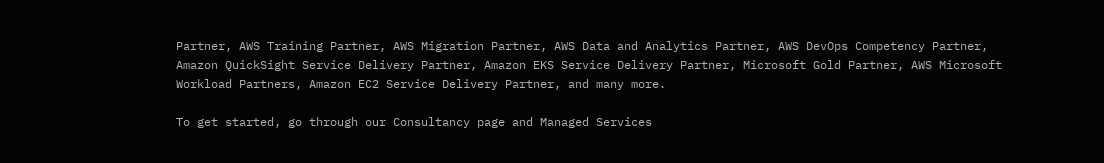Partner, AWS Training Partner, AWS Migration Partner, AWS Data and Analytics Partner, AWS DevOps Competency Partner, Amazon QuickSight Service Delivery Partner, Amazon EKS Service Delivery Partner, Microsoft Gold Partner, AWS Microsoft Workload Partners, Amazon EC2 Service Delivery Partner, and many more.

To get started, go through our Consultancy page and Managed Services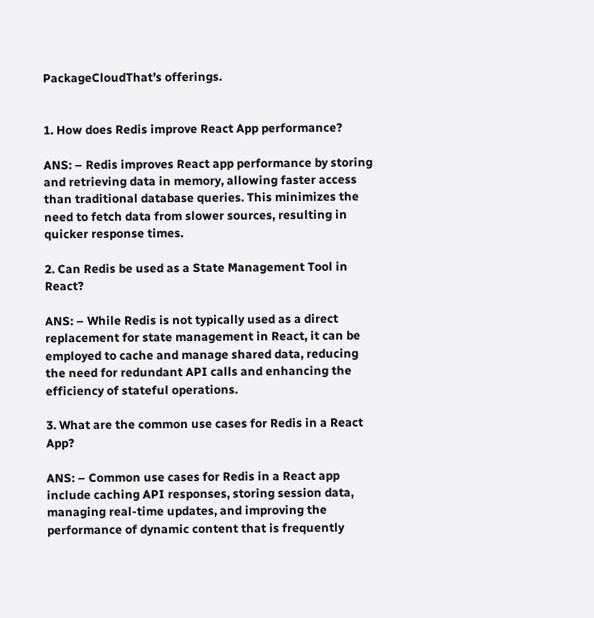PackageCloudThat’s offerings.


1. How does Redis improve React App performance?

ANS: – Redis improves React app performance by storing and retrieving data in memory, allowing faster access than traditional database queries. This minimizes the need to fetch data from slower sources, resulting in quicker response times.

2. Can Redis be used as a State Management Tool in React?

ANS: – While Redis is not typically used as a direct replacement for state management in React, it can be employed to cache and manage shared data, reducing the need for redundant API calls and enhancing the efficiency of stateful operations.

3. What are the common use cases for Redis in a React App?

ANS: – Common use cases for Redis in a React app include caching API responses, storing session data, managing real-time updates, and improving the performance of dynamic content that is frequently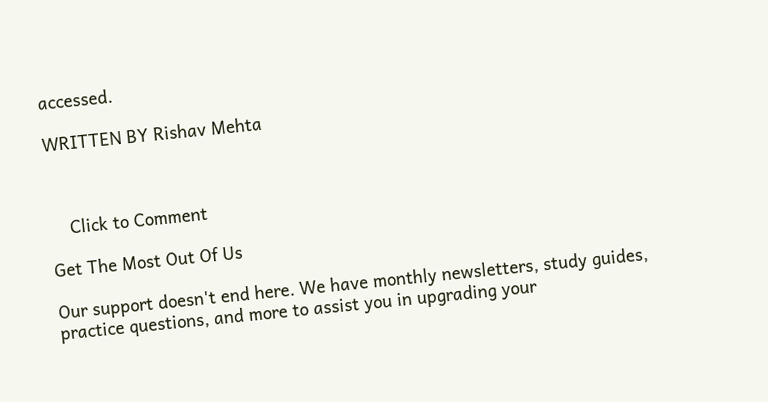accessed.

WRITTEN BY Rishav Mehta



    Click to Comment

Get The Most Out Of Us

Our support doesn't end here. We have monthly newsletters, study guides, practice questions, and more to assist you in upgrading your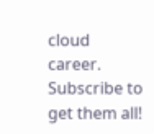cloud career. Subscribe to get them all!